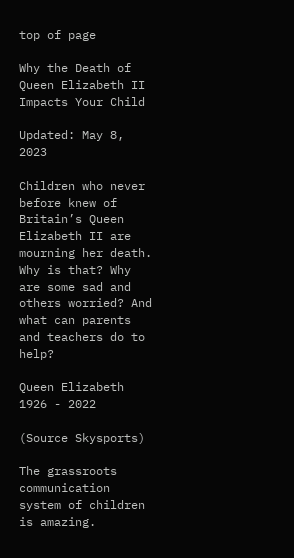top of page

Why the Death of Queen Elizabeth II Impacts Your Child

Updated: May 8, 2023

Children who never before knew of Britain’s Queen Elizabeth II are mourning her death. Why is that? Why are some sad and others worried? And what can parents and teachers do to help?

Queen Elizabeth 1926 - 2022

(Source Skysports)

The grassroots communication system of children is amazing.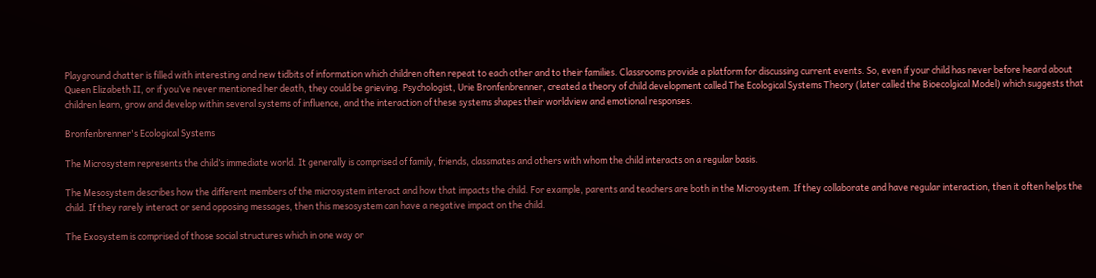Playground chatter is filled with interesting and new tidbits of information which children often repeat to each other and to their families. Classrooms provide a platform for discussing current events. So, even if your child has never before heard about Queen Elizabeth II, or if you’ve never mentioned her death, they could be grieving. Psychologist, Urie Bronfenbrenner, created a theory of child development called The Ecological Systems Theory (later called the Bioecolgical Model) which suggests that children learn, grow and develop within several systems of influence, and the interaction of these systems shapes their worldview and emotional responses.

Bronfenbrenner's Ecological Systems

The Microsystem represents the child’s immediate world. It generally is comprised of family, friends, classmates and others with whom the child interacts on a regular basis.

The Mesosystem describes how the different members of the microsystem interact and how that impacts the child. For example, parents and teachers are both in the Microsystem. If they collaborate and have regular interaction, then it often helps the child. If they rarely interact or send opposing messages, then this mesosystem can have a negative impact on the child.

The Exosystem is comprised of those social structures which in one way or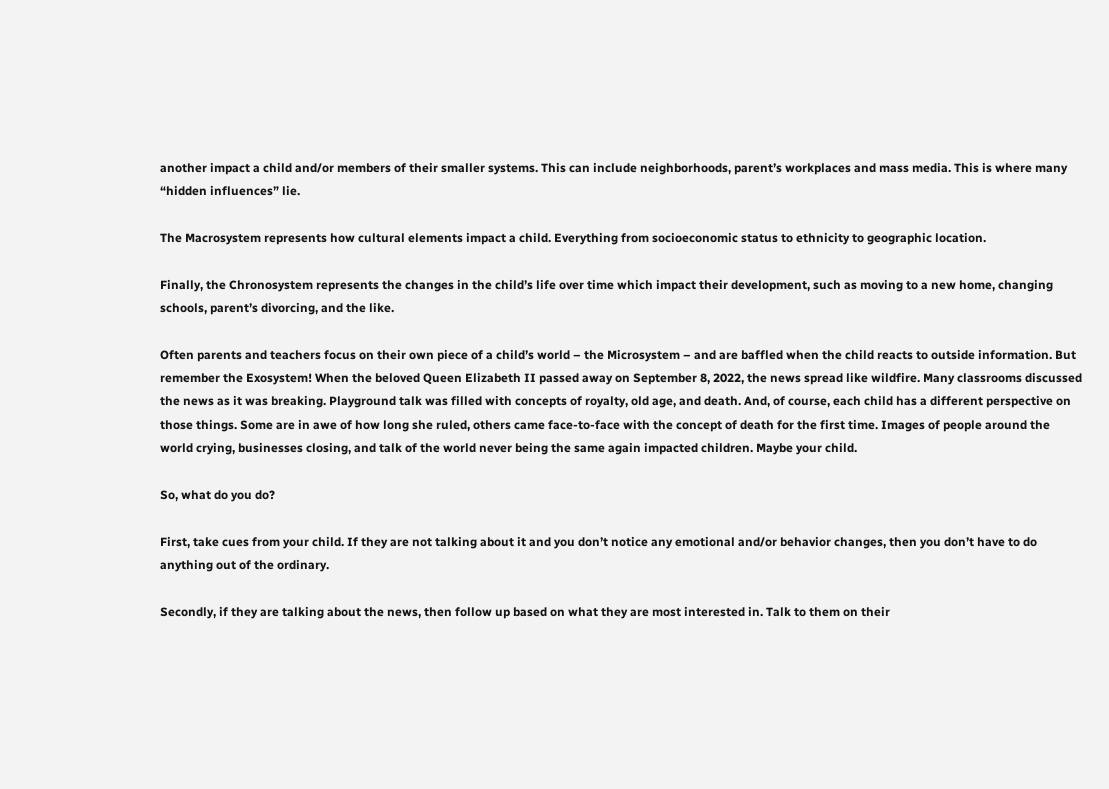another impact a child and/or members of their smaller systems. This can include neighborhoods, parent’s workplaces and mass media. This is where many “hidden influences” lie.

The Macrosystem represents how cultural elements impact a child. Everything from socioeconomic status to ethnicity to geographic location.

Finally, the Chronosystem represents the changes in the child’s life over time which impact their development, such as moving to a new home, changing schools, parent’s divorcing, and the like.

Often parents and teachers focus on their own piece of a child’s world – the Microsystem – and are baffled when the child reacts to outside information. But remember the Exosystem! When the beloved Queen Elizabeth II passed away on September 8, 2022, the news spread like wildfire. Many classrooms discussed the news as it was breaking. Playground talk was filled with concepts of royalty, old age, and death. And, of course, each child has a different perspective on those things. Some are in awe of how long she ruled, others came face-to-face with the concept of death for the first time. Images of people around the world crying, businesses closing, and talk of the world never being the same again impacted children. Maybe your child.

So, what do you do?

First, take cues from your child. If they are not talking about it and you don’t notice any emotional and/or behavior changes, then you don’t have to do anything out of the ordinary.

Secondly, if they are talking about the news, then follow up based on what they are most interested in. Talk to them on their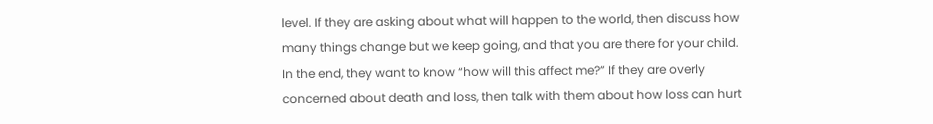level. If they are asking about what will happen to the world, then discuss how many things change but we keep going, and that you are there for your child. In the end, they want to know “how will this affect me?” If they are overly concerned about death and loss, then talk with them about how loss can hurt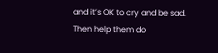and it’s OK to cry and be sad. Then help them do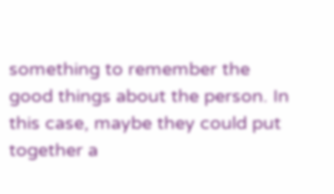something to remember the good things about the person. In this case, maybe they could put together a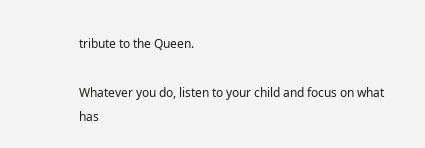tribute to the Queen.

Whatever you do, listen to your child and focus on what has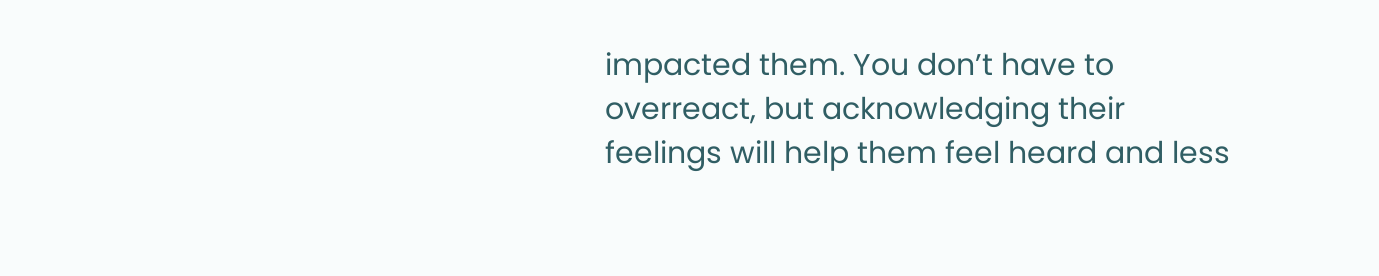impacted them. You don’t have to overreact, but acknowledging their feelings will help them feel heard and less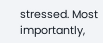stressed. Most importantly,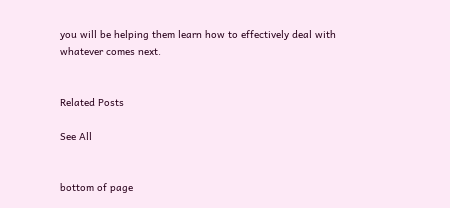you will be helping them learn how to effectively deal with whatever comes next.


Related Posts

See All


bottom of page